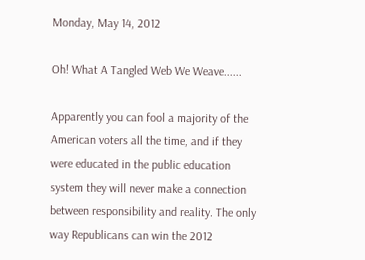Monday, May 14, 2012

Oh! What A Tangled Web We Weave......

Apparently you can fool a majority of the American voters all the time, and if they were educated in the public education system they will never make a connection between responsibility and reality. The only way Republicans can win the 2012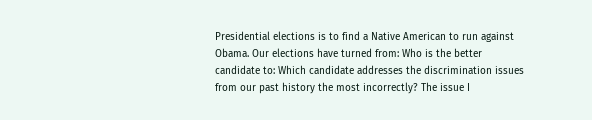Presidential elections is to find a Native American to run against Obama. Our elections have turned from: Who is the better candidate to: Which candidate addresses the discrimination issues from our past history the most incorrectly? The issue I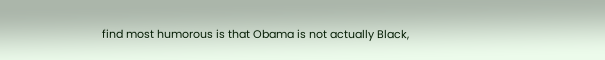find most humorous is that Obama is not actually Black,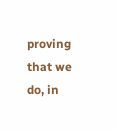proving that we do, in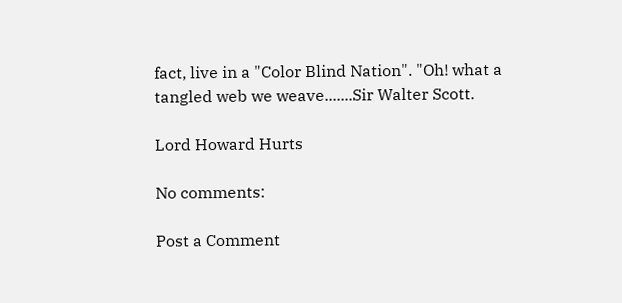fact, live in a "Color Blind Nation". "Oh! what a tangled web we weave.......Sir Walter Scott.

Lord Howard Hurts

No comments:

Post a Comment